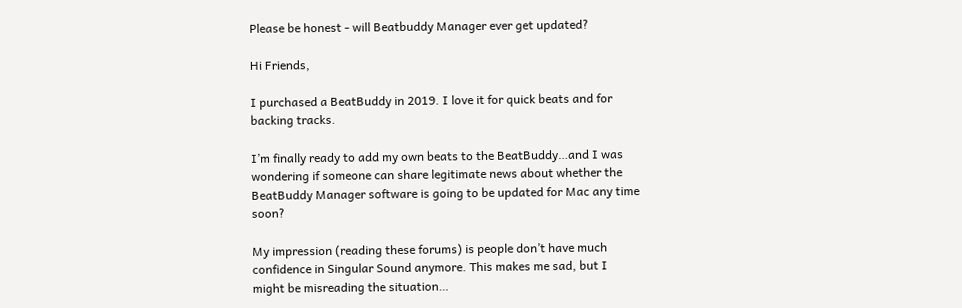Please be honest - will Beatbuddy Manager ever get updated?

Hi Friends,

I purchased a BeatBuddy in 2019. I love it for quick beats and for backing tracks.

I’m finally ready to add my own beats to the BeatBuddy…and I was wondering if someone can share legitimate news about whether the BeatBuddy Manager software is going to be updated for Mac any time soon?

My impression (reading these forums) is people don’t have much confidence in Singular Sound anymore. This makes me sad, but I might be misreading the situation…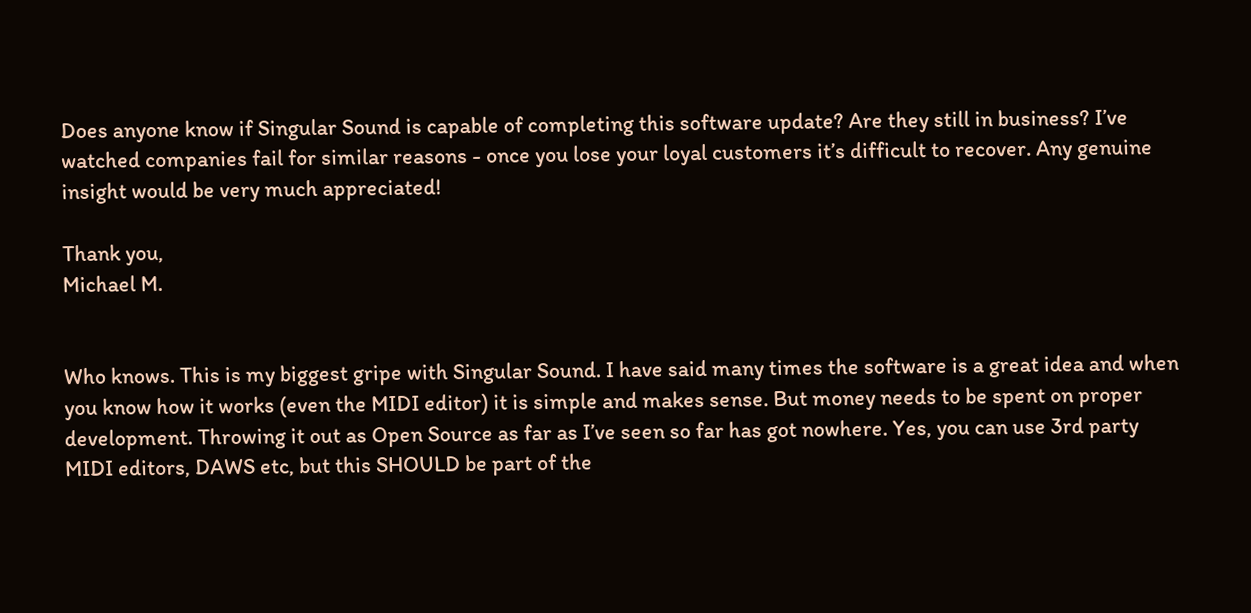Does anyone know if Singular Sound is capable of completing this software update? Are they still in business? I’ve watched companies fail for similar reasons - once you lose your loyal customers it’s difficult to recover. Any genuine insight would be very much appreciated!

Thank you,
Michael M.


Who knows. This is my biggest gripe with Singular Sound. I have said many times the software is a great idea and when you know how it works (even the MIDI editor) it is simple and makes sense. But money needs to be spent on proper development. Throwing it out as Open Source as far as I’ve seen so far has got nowhere. Yes, you can use 3rd party MIDI editors, DAWS etc, but this SHOULD be part of the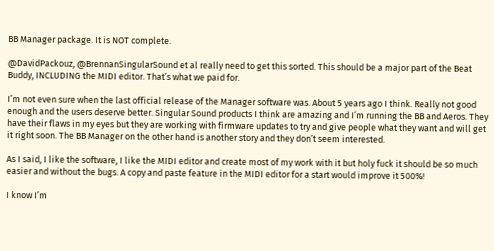BB Manager package. It is NOT complete.

@DavidPackouz, @BrennanSingularSound et al really need to get this sorted. This should be a major part of the Beat Buddy, INCLUDING the MIDI editor. That’s what we paid for.

I’m not even sure when the last official release of the Manager software was. About 5 years ago I think. Really not good enough and the users deserve better. Singular Sound products I think are amazing and I’m running the BB and Aeros. They have their flaws in my eyes but they are working with firmware updates to try and give people what they want and will get it right soon. The BB Manager on the other hand is another story and they don’t seem interested.

As I said, I like the software, I like the MIDI editor and create most of my work with it but holy fuck it should be so much easier and without the bugs. A copy and paste feature in the MIDI editor for a start would improve it 500%!

I know I’m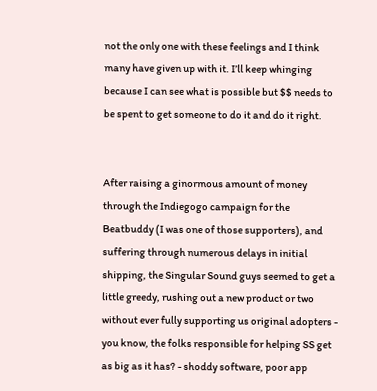not the only one with these feelings and I think many have given up with it. I’ll keep whinging because I can see what is possible but $$ needs to be spent to get someone to do it and do it right.


After raising a ginormous amount of money through the Indiegogo campaign for the Beatbuddy (I was one of those supporters), and suffering through numerous delays in initial shipping, the Singular Sound guys seemed to get a little greedy, rushing out a new product or two without ever fully supporting us original adopters - you know, the folks responsible for helping SS get as big as it has? - shoddy software, poor app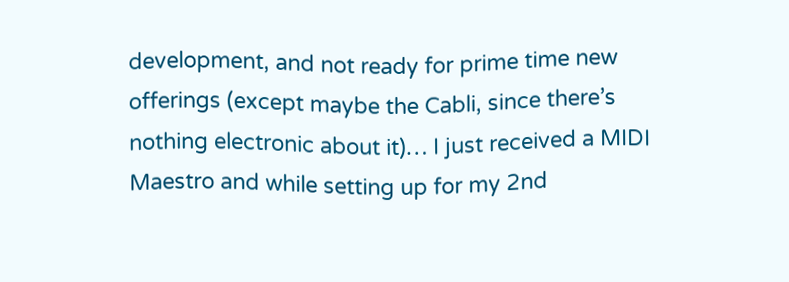development, and not ready for prime time new offerings (except maybe the Cabli, since there’s nothing electronic about it)… I just received a MIDI Maestro and while setting up for my 2nd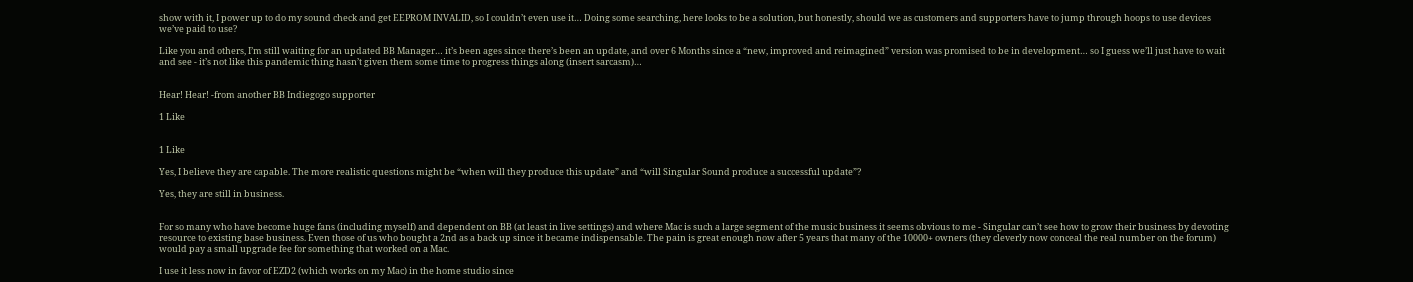show with it, I power up to do my sound check and get EEPROM INVALID, so I couldn’t even use it… Doing some searching, here looks to be a solution, but honestly, should we as customers and supporters have to jump through hoops to use devices we’ve paid to use?

Like you and others, I’m still waiting for an updated BB Manager… it’s been ages since there’s been an update, and over 6 Months since a “new, improved and reimagined” version was promised to be in development… so I guess we’ll just have to wait and see - it’s not like this pandemic thing hasn’t given them some time to progress things along (insert sarcasm)…


Hear! Hear! -from another BB Indiegogo supporter

1 Like


1 Like

Yes, I believe they are capable. The more realistic questions might be “when will they produce this update” and “will Singular Sound produce a successful update”?

Yes, they are still in business.


For so many who have become huge fans (including myself) and dependent on BB (at least in live settings) and where Mac is such a large segment of the music business it seems obvious to me - Singular can’t see how to grow their business by devoting resource to existing base business. Even those of us who bought a 2nd as a back up since it became indispensable. The pain is great enough now after 5 years that many of the 10000+ owners (they cleverly now conceal the real number on the forum) would pay a small upgrade fee for something that worked on a Mac.

I use it less now in favor of EZD2 (which works on my Mac) in the home studio since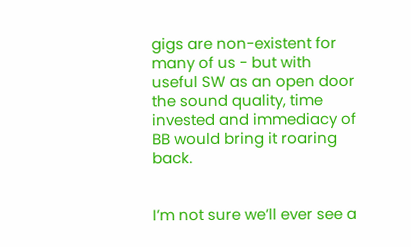gigs are non-existent for many of us - but with useful SW as an open door the sound quality, time invested and immediacy of BB would bring it roaring back.


I’m not sure we’ll ever see a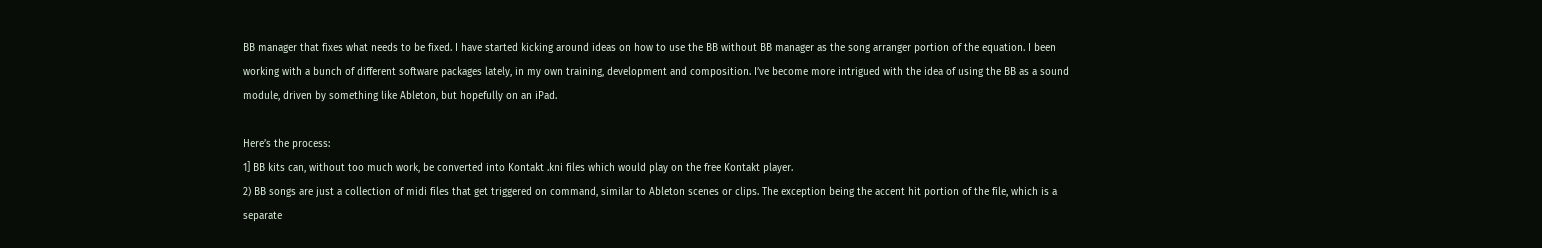BB manager that fixes what needs to be fixed. I have started kicking around ideas on how to use the BB without BB manager as the song arranger portion of the equation. I been working with a bunch of different software packages lately, in my own training, development and composition. I’ve become more intrigued with the idea of using the BB as a sound module, driven by something like Ableton, but hopefully on an iPad.

Here’s the process:
1] BB kits can, without too much work, be converted into Kontakt .kni files which would play on the free Kontakt player.
2) BB songs are just a collection of midi files that get triggered on command, similar to Ableton scenes or clips. The exception being the accent hit portion of the file, which is a separate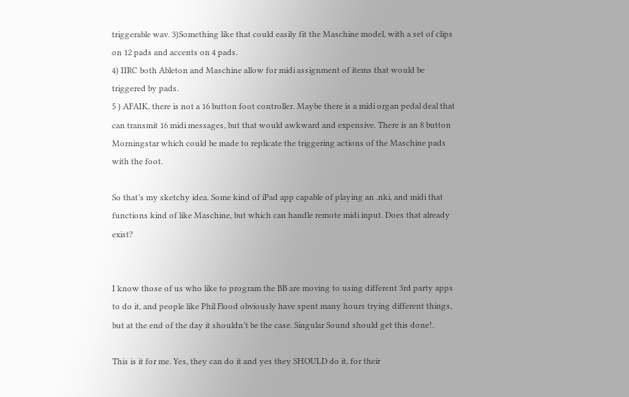triggerable wav. 3)Something like that could easily fit the Maschine model, with a set of clips on 12 pads and accents on 4 pads.
4) IIRC both Ableton and Maschine allow for midi assignment of items that would be triggered by pads.
5 ) AFAIK, there is not a 16 button foot controller. Maybe there is a midi organ pedal deal that can transmit 16 midi messages, but that would awkward and expensive. There is an 8 button Morningstar which could be made to replicate the triggering actions of the Maschine pads with the foot.

So that’s my sketchy idea. Some kind of iPad app capable of playing an .nki, and midi that functions kind of like Maschine, but which can handle remote midi input. Does that already exist?


I know those of us who like to program the BB are moving to using different 3rd party apps to do it, and people like Phil Flood obviously have spent many hours trying different things, but at the end of the day it shouldn’t be the case. Singular Sound should get this done!.

This is it for me. Yes, they can do it and yes they SHOULD do it, for their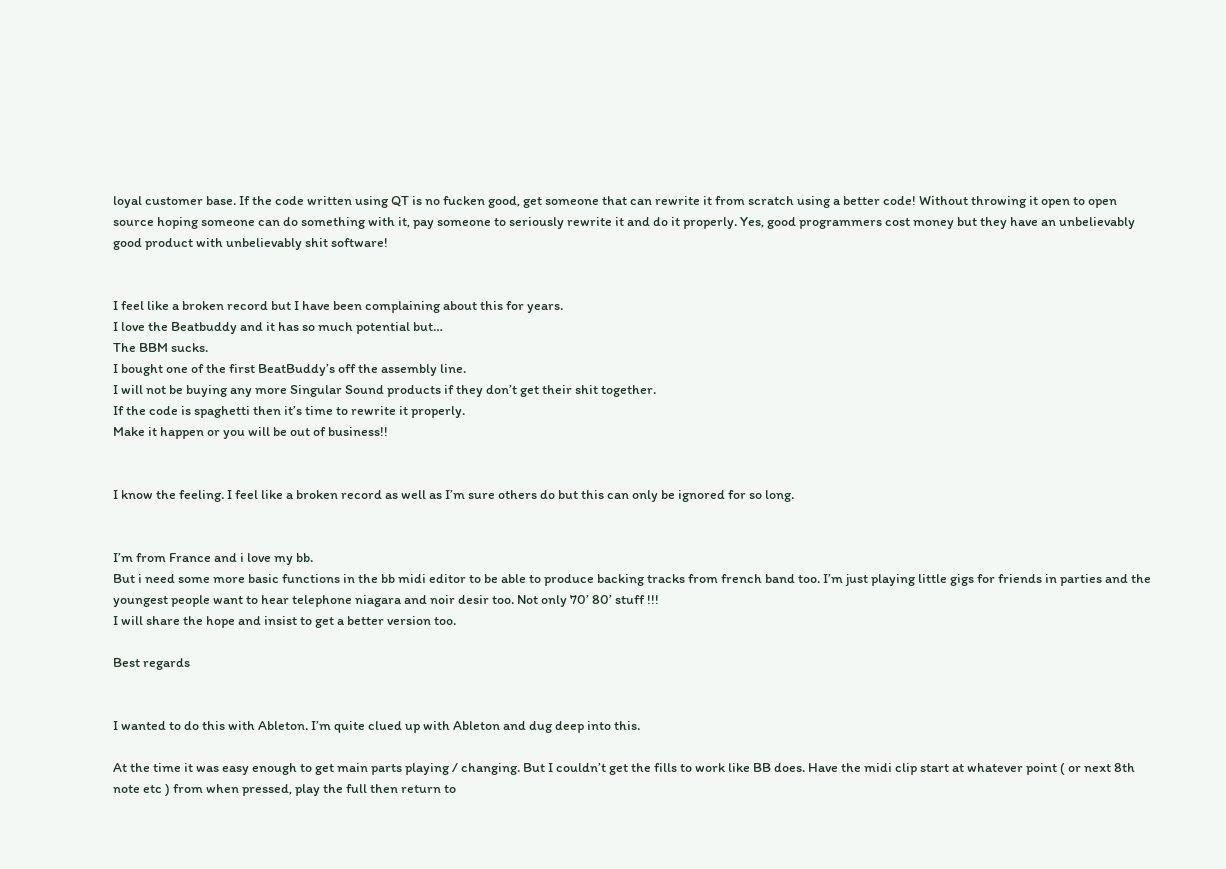loyal customer base. If the code written using QT is no fucken good, get someone that can rewrite it from scratch using a better code! Without throwing it open to open source hoping someone can do something with it, pay someone to seriously rewrite it and do it properly. Yes, good programmers cost money but they have an unbelievably good product with unbelievably shit software!


I feel like a broken record but I have been complaining about this for years.
I love the Beatbuddy and it has so much potential but…
The BBM sucks.
I bought one of the first BeatBuddy’s off the assembly line.
I will not be buying any more Singular Sound products if they don’t get their shit together.
If the code is spaghetti then it’s time to rewrite it properly.
Make it happen or you will be out of business!!


I know the feeling. I feel like a broken record as well as I’m sure others do but this can only be ignored for so long.


I’m from France and i love my bb.
But i need some more basic functions in the bb midi editor to be able to produce backing tracks from french band too. I’m just playing little gigs for friends in parties and the youngest people want to hear telephone niagara and noir desir too. Not only 70’ 80’ stuff !!!
I will share the hope and insist to get a better version too.

Best regards


I wanted to do this with Ableton. I’m quite clued up with Ableton and dug deep into this.

At the time it was easy enough to get main parts playing / changing. But I couldn’t get the fills to work like BB does. Have the midi clip start at whatever point ( or next 8th note etc ) from when pressed, play the full then return to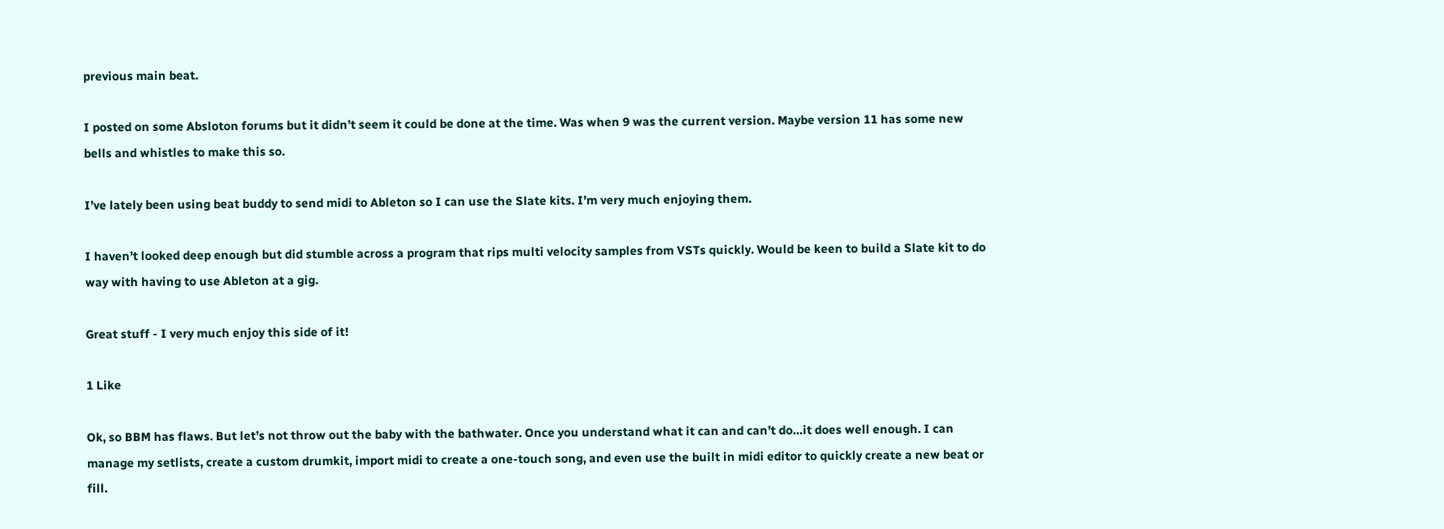previous main beat.

I posted on some Absloton forums but it didn’t seem it could be done at the time. Was when 9 was the current version. Maybe version 11 has some new bells and whistles to make this so.

I’ve lately been using beat buddy to send midi to Ableton so I can use the Slate kits. I’m very much enjoying them.

I haven’t looked deep enough but did stumble across a program that rips multi velocity samples from VSTs quickly. Would be keen to build a Slate kit to do way with having to use Ableton at a gig.

Great stuff - I very much enjoy this side of it!

1 Like

Ok, so BBM has flaws. But let’s not throw out the baby with the bathwater. Once you understand what it can and can’t do…it does well enough. I can manage my setlists, create a custom drumkit, import midi to create a one-touch song, and even use the built in midi editor to quickly create a new beat or fill.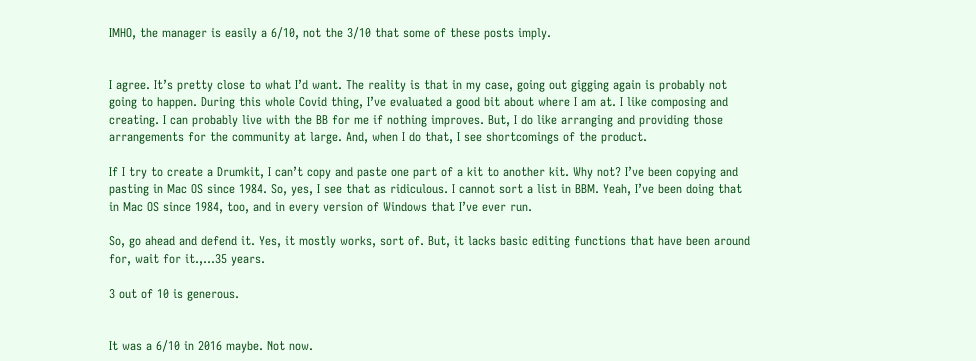IMHO, the manager is easily a 6/10, not the 3/10 that some of these posts imply.


I agree. It’s pretty close to what I’d want. The reality is that in my case, going out gigging again is probably not going to happen. During this whole Covid thing, I’ve evaluated a good bit about where I am at. I like composing and creating. I can probably live with the BB for me if nothing improves. But, I do like arranging and providing those arrangements for the community at large. And, when I do that, I see shortcomings of the product.

If I try to create a Drumkit, I can’t copy and paste one part of a kit to another kit. Why not? I’ve been copying and pasting in Mac OS since 1984. So, yes, I see that as ridiculous. I cannot sort a list in BBM. Yeah, I’ve been doing that in Mac OS since 1984, too, and in every version of Windows that I’ve ever run.

So, go ahead and defend it. Yes, it mostly works, sort of. But, it lacks basic editing functions that have been around for, wait for it.,…35 years.

3 out of 10 is generous.


It was a 6/10 in 2016 maybe. Not now.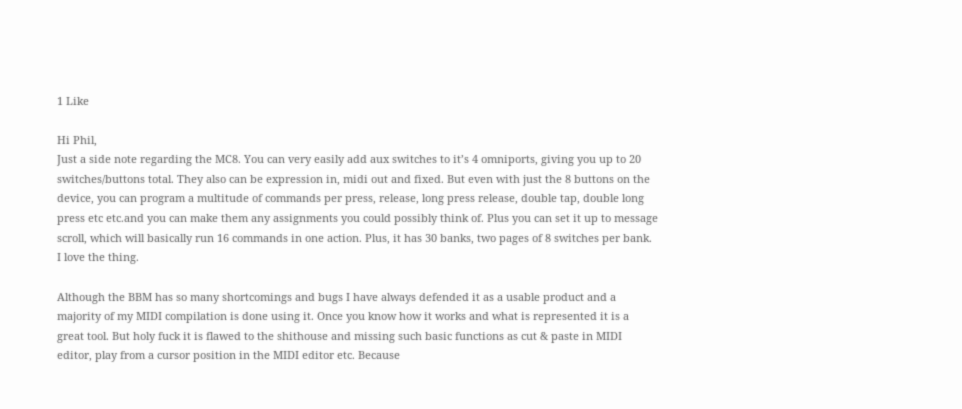1 Like

Hi Phil,
Just a side note regarding the MC8. You can very easily add aux switches to it’s 4 omniports, giving you up to 20 switches/buttons total. They also can be expression in, midi out and fixed. But even with just the 8 buttons on the device, you can program a multitude of commands per press, release, long press release, double tap, double long press etc etc.and you can make them any assignments you could possibly think of. Plus you can set it up to message scroll, which will basically run 16 commands in one action. Plus, it has 30 banks, two pages of 8 switches per bank.
I love the thing.

Although the BBM has so many shortcomings and bugs I have always defended it as a usable product and a majority of my MIDI compilation is done using it. Once you know how it works and what is represented it is a great tool. But holy fuck it is flawed to the shithouse and missing such basic functions as cut & paste in MIDI editor, play from a cursor position in the MIDI editor etc. Because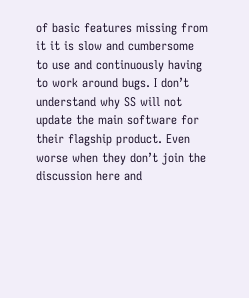of basic features missing from it it is slow and cumbersome to use and continuously having to work around bugs. I don’t understand why SS will not update the main software for their flagship product. Even worse when they don’t join the discussion here and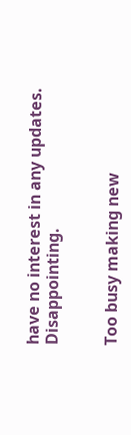have no interest in any updates. Disappointing.


Too busy making new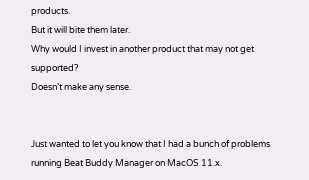products.
But it will bite them later.
Why would I invest in another product that may not get supported?
Doesn’t make any sense.


Just wanted to let you know that I had a bunch of problems running Beat Buddy Manager on MacOS 11.x.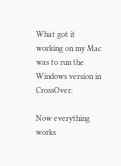What got it working on my Mac was to run the Windows version in CrossOver:

Now everything works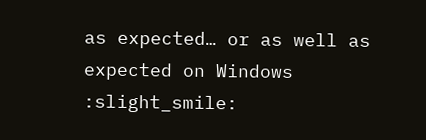as expected… or as well as expected on Windows :slight_smile: